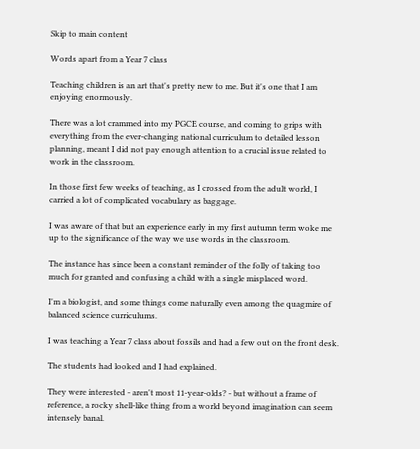Skip to main content

Words apart from a Year 7 class

Teaching children is an art that's pretty new to me. But it's one that I am enjoying enormously.

There was a lot crammed into my PGCE course, and coming to grips with everything from the ever-changing national curriculum to detailed lesson planning, meant I did not pay enough attention to a crucial issue related to work in the classroom.

In those first few weeks of teaching, as I crossed from the adult world, I carried a lot of complicated vocabulary as baggage.

I was aware of that but an experience early in my first autumn term woke me up to the significance of the way we use words in the classroom.

The instance has since been a constant reminder of the folly of taking too much for granted and confusing a child with a single misplaced word.

I'm a biologist, and some things come naturally even among the quagmire of balanced science curriculums.

I was teaching a Year 7 class about fossils and had a few out on the front desk.

The students had looked and I had explained.

They were interested - aren't most 11-year-olds? - but without a frame of reference, a rocky shell-like thing from a world beyond imagination can seem intensely banal.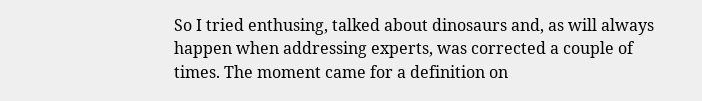So I tried enthusing, talked about dinosaurs and, as will always happen when addressing experts, was corrected a couple of times. The moment came for a definition on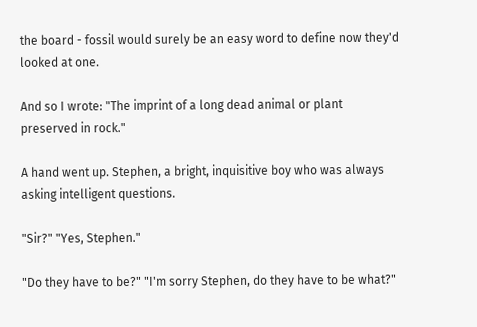the board - fossil would surely be an easy word to define now they'd looked at one.

And so I wrote: "The imprint of a long dead animal or plant preserved in rock."

A hand went up. Stephen, a bright, inquisitive boy who was always asking intelligent questions.

"Sir?" "Yes, Stephen."

"Do they have to be?" "I'm sorry Stephen, do they have to be what?"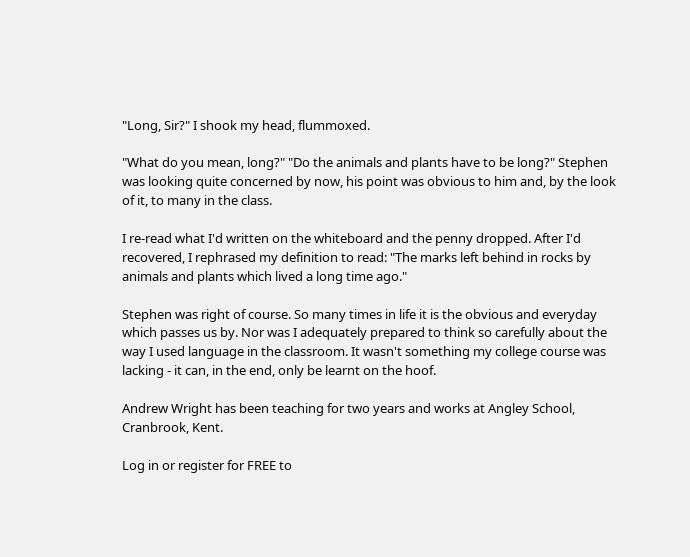"Long, Sir?" I shook my head, flummoxed.

"What do you mean, long?" "Do the animals and plants have to be long?" Stephen was looking quite concerned by now, his point was obvious to him and, by the look of it, to many in the class.

I re-read what I'd written on the whiteboard and the penny dropped. After I'd recovered, I rephrased my definition to read: "The marks left behind in rocks by animals and plants which lived a long time ago."

Stephen was right of course. So many times in life it is the obvious and everyday which passes us by. Nor was I adequately prepared to think so carefully about the way I used language in the classroom. It wasn't something my college course was lacking - it can, in the end, only be learnt on the hoof.

Andrew Wright has been teaching for two years and works at Angley School, Cranbrook, Kent.

Log in or register for FREE to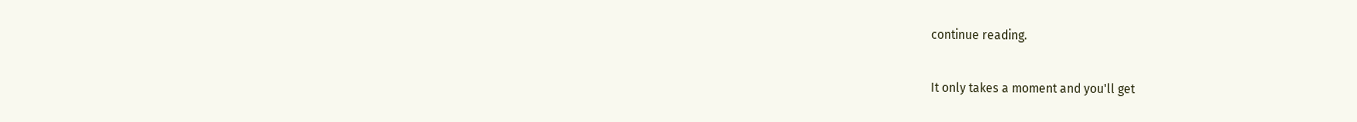continue reading.

It only takes a moment and you'll get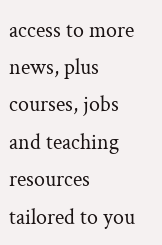access to more news, plus courses, jobs and teaching resources tailored to you